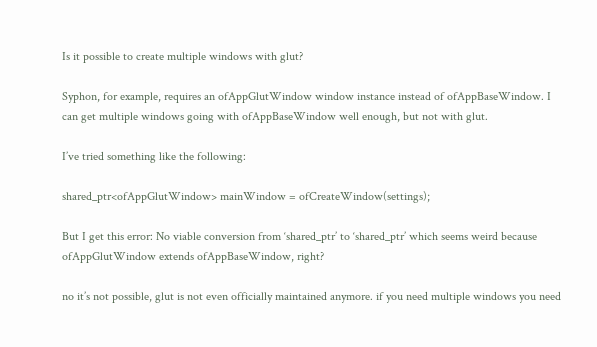Is it possible to create multiple windows with glut?

Syphon, for example, requires an ofAppGlutWindow window instance instead of ofAppBaseWindow. I can get multiple windows going with ofAppBaseWindow well enough, but not with glut.

I’ve tried something like the following:

shared_ptr<ofAppGlutWindow> mainWindow = ofCreateWindow(settings);

But I get this error: No viable conversion from ‘shared_ptr’ to ‘shared_ptr’ which seems weird because ofAppGlutWindow extends ofAppBaseWindow, right?

no it’s not possible, glut is not even officially maintained anymore. if you need multiple windows you need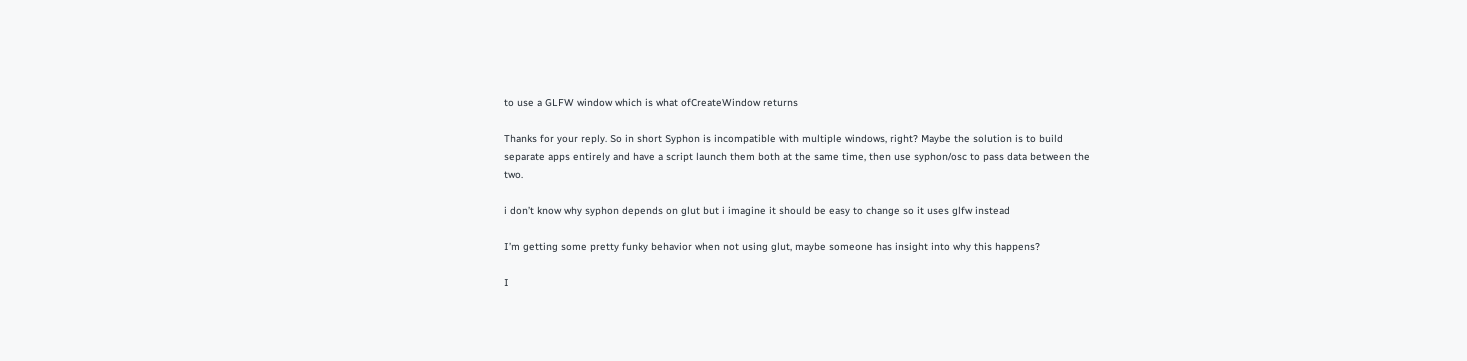to use a GLFW window which is what ofCreateWindow returns

Thanks for your reply. So in short Syphon is incompatible with multiple windows, right? Maybe the solution is to build separate apps entirely and have a script launch them both at the same time, then use syphon/osc to pass data between the two.

i don’t know why syphon depends on glut but i imagine it should be easy to change so it uses glfw instead

I’m getting some pretty funky behavior when not using glut, maybe someone has insight into why this happens?

I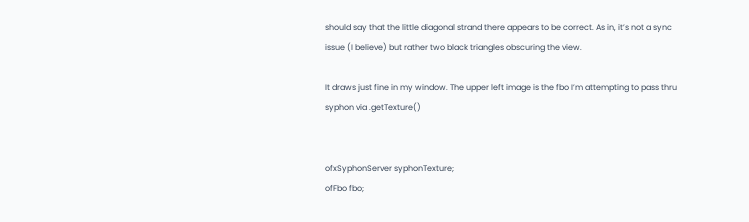should say that the little diagonal strand there appears to be correct. As in, it’s not a sync issue (I believe) but rather two black triangles obscuring the view.

It draws just fine in my window. The upper left image is the fbo I’m attempting to pass thru syphon via .getTexture()


ofxSyphonServer syphonTexture;
ofFbo fbo;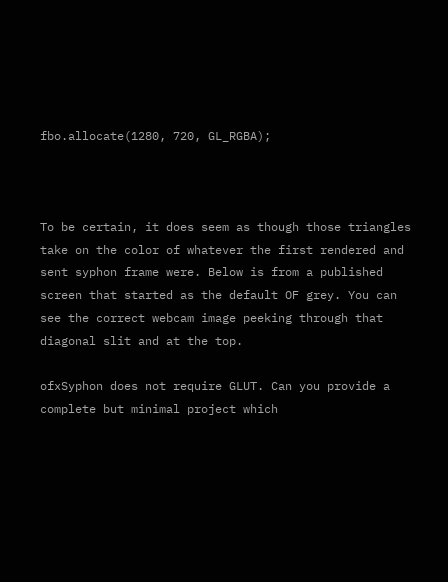fbo.allocate(1280, 720, GL_RGBA);



To be certain, it does seem as though those triangles take on the color of whatever the first rendered and sent syphon frame were. Below is from a published screen that started as the default OF grey. You can see the correct webcam image peeking through that diagonal slit and at the top.

ofxSyphon does not require GLUT. Can you provide a complete but minimal project which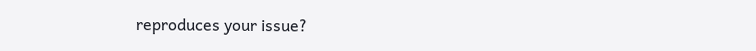reproduces your issue?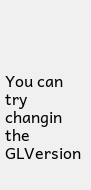You can try changin the GLVersion